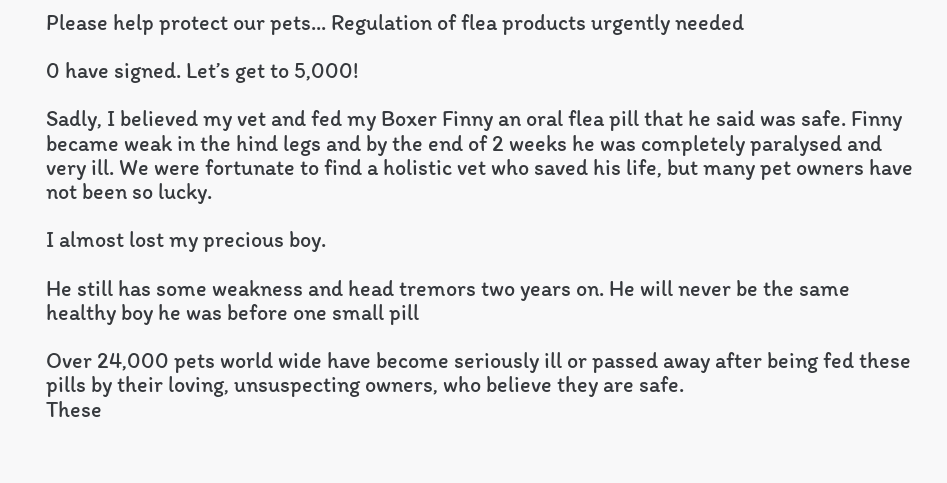Please help protect our pets... Regulation of flea products urgently needed

0 have signed. Let’s get to 5,000!

Sadly, I believed my vet and fed my Boxer Finny an oral flea pill that he said was safe. Finny became weak in the hind legs and by the end of 2 weeks he was completely paralysed and very ill. We were fortunate to find a holistic vet who saved his life, but many pet owners have not been so lucky.

I almost lost my precious boy.

He still has some weakness and head tremors two years on. He will never be the same healthy boy he was before one small pill

Over 24,000 pets world wide have become seriously ill or passed away after being fed these pills by their loving, unsuspecting owners, who believe they are safe.
These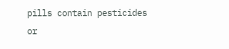pills contain pesticides or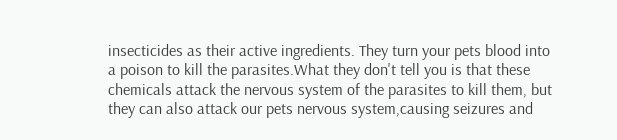insecticides as their active ingredients. They turn your pets blood into a poison to kill the parasites.What they don't tell you is that these chemicals attack the nervous system of the parasites to kill them, but they can also attack our pets nervous system,causing seizures and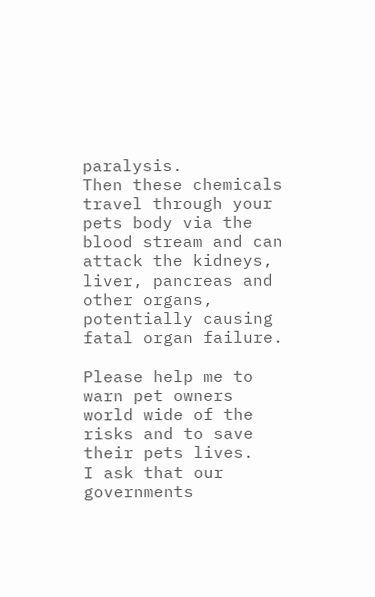paralysis.
Then these chemicals travel through your pets body via the blood stream and can attack the kidneys, liver, pancreas and other organs, potentially causing fatal organ failure.

Please help me to warn pet owners world wide of the risks and to save their pets lives.
I ask that our governments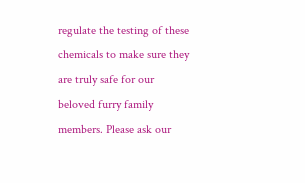regulate the testing of these chemicals to make sure they are truly safe for our beloved furry family members. Please ask our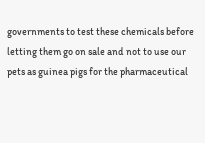governments to test these chemicals before letting them go on sale and not to use our pets as guinea pigs for the pharmaceutical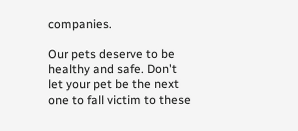companies.

Our pets deserve to be healthy and safe. Don't let your pet be the next one to fall victim to these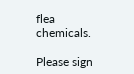flea chemicals.

Please sign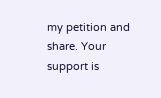my petition and share. Your support is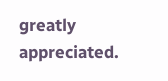greatly appreciated.